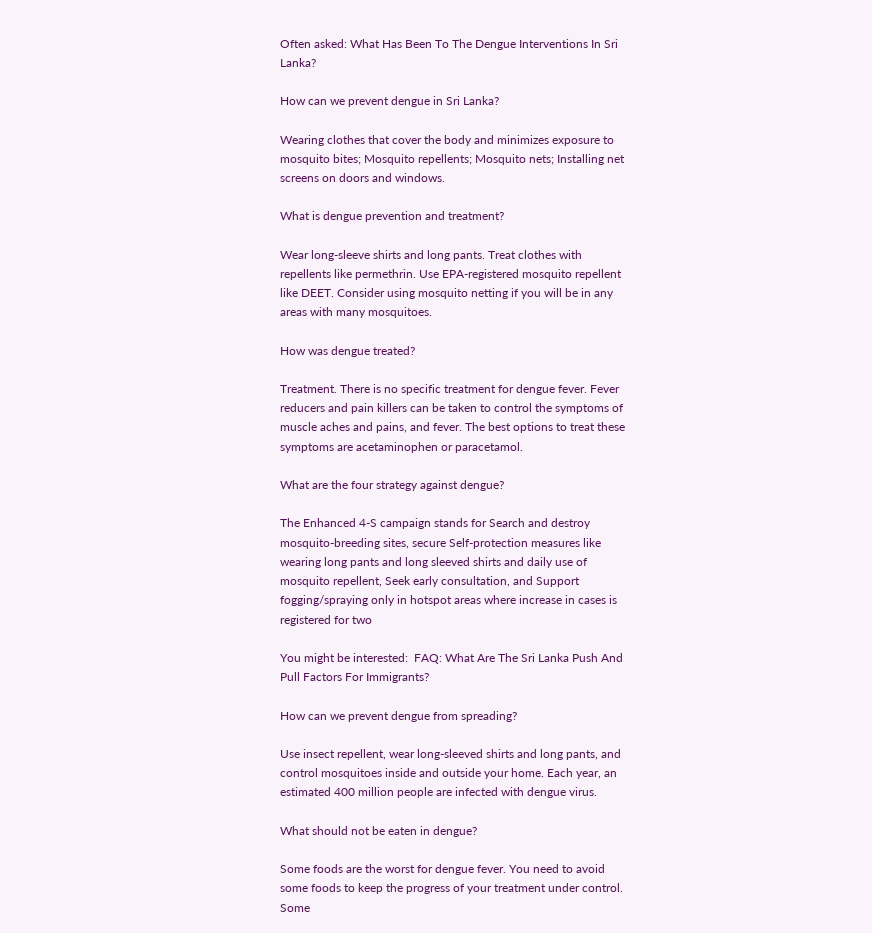Often asked: What Has Been To The Dengue Interventions In Sri Lanka?

How can we prevent dengue in Sri Lanka?

Wearing clothes that cover the body and minimizes exposure to mosquito bites; Mosquito repellents; Mosquito nets; Installing net screens on doors and windows.

What is dengue prevention and treatment?

Wear long-sleeve shirts and long pants. Treat clothes with repellents like permethrin. Use EPA-registered mosquito repellent like DEET. Consider using mosquito netting if you will be in any areas with many mosquitoes.

How was dengue treated?

Treatment. There is no specific treatment for dengue fever. Fever reducers and pain killers can be taken to control the symptoms of muscle aches and pains, and fever. The best options to treat these symptoms are acetaminophen or paracetamol.

What are the four strategy against dengue?

The Enhanced 4-S campaign stands for Search and destroy mosquito-breeding sites, secure Self-protection measures like wearing long pants and long sleeved shirts and daily use of mosquito repellent, Seek early consultation, and Support fogging/spraying only in hotspot areas where increase in cases is registered for two

You might be interested:  FAQ: What Are The Sri Lanka Push And Pull Factors For Immigrants?

How can we prevent dengue from spreading?

Use insect repellent, wear long-sleeved shirts and long pants, and control mosquitoes inside and outside your home. Each year, an estimated 400 million people are infected with dengue virus.

What should not be eaten in dengue?

Some foods are the worst for dengue fever. You need to avoid some foods to keep the progress of your treatment under control. Some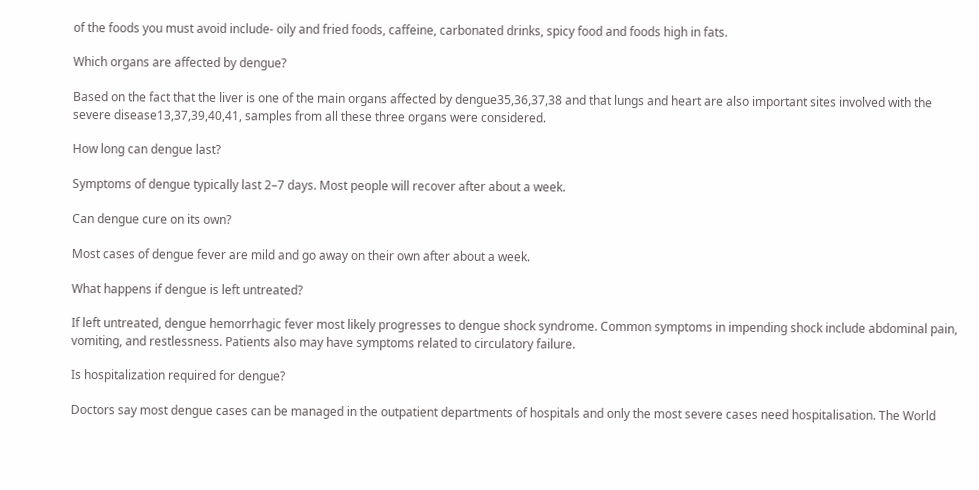of the foods you must avoid include- oily and fried foods, caffeine, carbonated drinks, spicy food and foods high in fats.

Which organs are affected by dengue?

Based on the fact that the liver is one of the main organs affected by dengue35,36,37,38 and that lungs and heart are also important sites involved with the severe disease13,37,39,40,41, samples from all these three organs were considered.

How long can dengue last?

Symptoms of dengue typically last 2–7 days. Most people will recover after about a week.

Can dengue cure on its own?

Most cases of dengue fever are mild and go away on their own after about a week.

What happens if dengue is left untreated?

If left untreated, dengue hemorrhagic fever most likely progresses to dengue shock syndrome. Common symptoms in impending shock include abdominal pain, vomiting, and restlessness. Patients also may have symptoms related to circulatory failure.

Is hospitalization required for dengue?

Doctors say most dengue cases can be managed in the outpatient departments of hospitals and only the most severe cases need hospitalisation. The World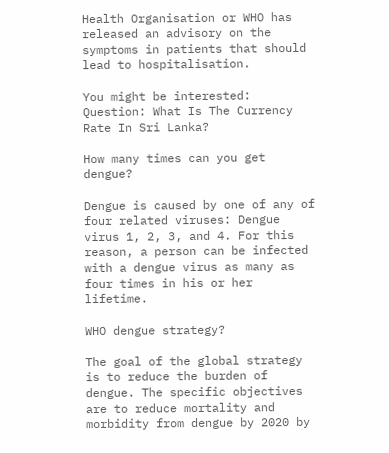Health Organisation or WHO has released an advisory on the symptoms in patients that should lead to hospitalisation.

You might be interested:  Question: What Is The Currency Rate In Sri Lanka?

How many times can you get dengue?

Dengue is caused by one of any of four related viruses: Dengue virus 1, 2, 3, and 4. For this reason, a person can be infected with a dengue virus as many as four times in his or her lifetime.

WHO dengue strategy?

The goal of the global strategy is to reduce the burden of dengue. The specific objectives are to reduce mortality and morbidity from dengue by 2020 by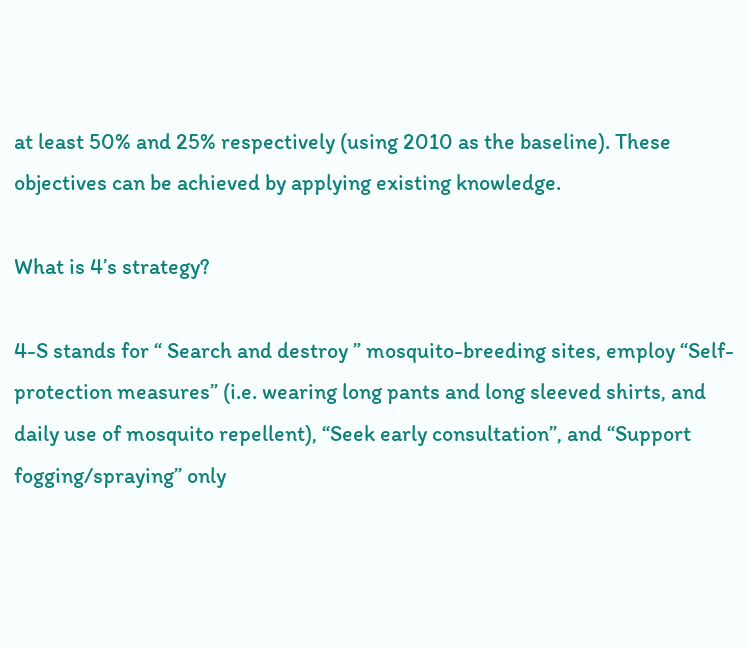at least 50% and 25% respectively (using 2010 as the baseline). These objectives can be achieved by applying existing knowledge.

What is 4’s strategy?

4-S stands for “ Search and destroy ” mosquito-breeding sites, employ “Self-protection measures” (i.e. wearing long pants and long sleeved shirts, and daily use of mosquito repellent), “Seek early consultation”, and “Support fogging/spraying” only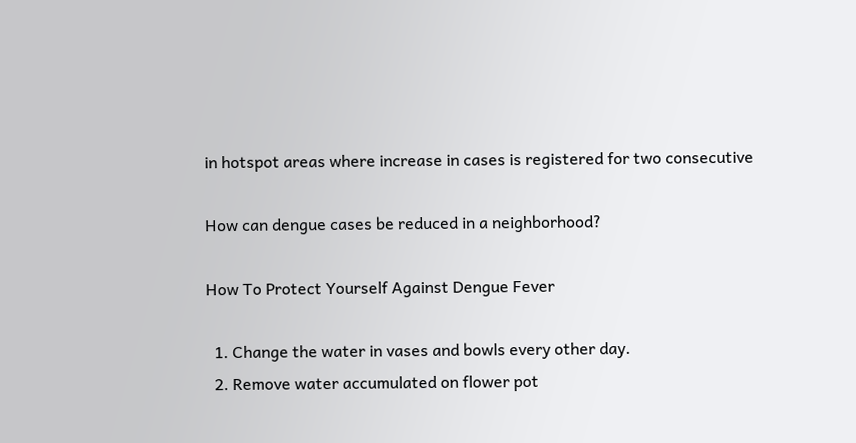in hotspot areas where increase in cases is registered for two consecutive

How can dengue cases be reduced in a neighborhood?

How To Protect Yourself Against Dengue Fever

  1. Change the water in vases and bowls every other day.
  2. Remove water accumulated on flower pot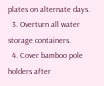plates on alternate days.
  3. Overturn all water storage containers.
  4. Cover bamboo pole holders after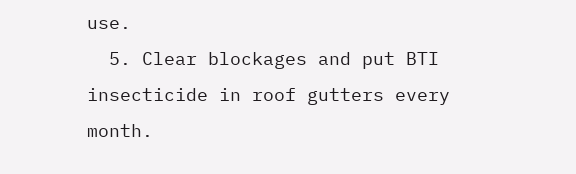use.
  5. Clear blockages and put BTI insecticide in roof gutters every month.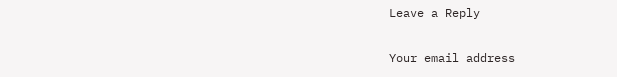Leave a Reply

Your email address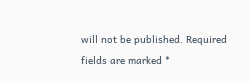will not be published. Required fields are marked *